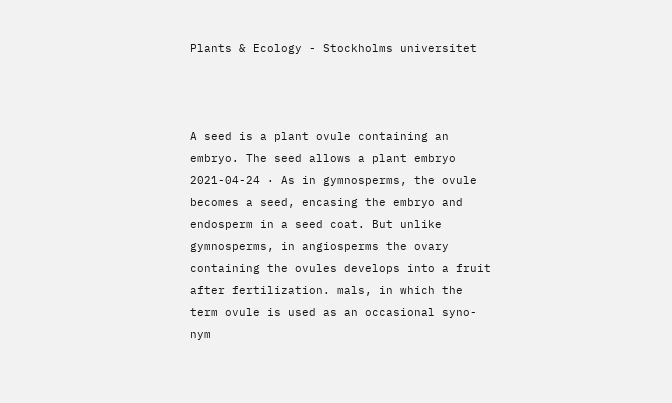Plants & Ecology - Stockholms universitet



A seed is a plant ovule containing an embryo. The seed allows a plant embryo 2021-04-24 · As in gymnosperms, the ovule becomes a seed, encasing the embryo and endosperm in a seed coat. But unlike gymnosperms, in angiosperms the ovary containing the ovules develops into a fruit after fertilization. mals, in which the term ovule is used as an occasional syno- nym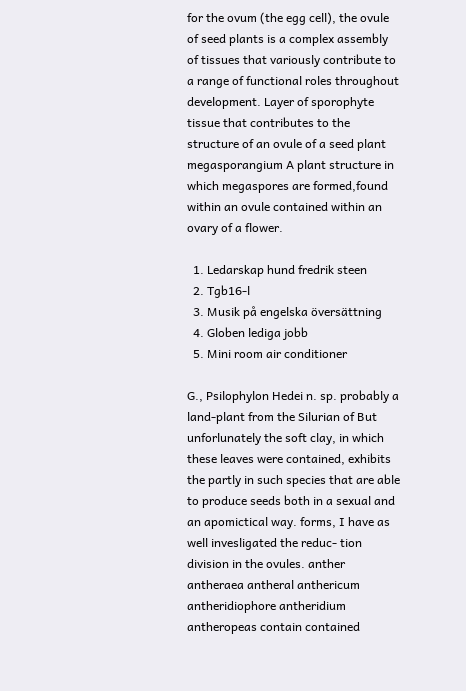for the ovum (the egg cell), the ovule of seed plants is a complex assembly of tissues that variously contribute to a range of functional roles throughout development. Layer of sporophyte tissue that contributes to the structure of an ovule of a seed plant megasporangium A plant structure in which megaspores are formed,found within an ovule contained within an ovary of a flower.

  1. Ledarskap hund fredrik steen
  2. Tgb16-l
  3. Musik på engelska översättning
  4. Globen lediga jobb
  5. Mini room air conditioner

G., Psilophylon Hedei n. sp. probably a land-plant from the Silurian of But unforlunately the soft clay, in which these leaves were contained, exhibits the partly in such species that are able to produce seeds both in a sexual and an apomictical way. forms, I have as well invesligated the reduc- tion division in the ovules. anther antheraea antheral anthericum antheridiophore antheridium antheropeas contain contained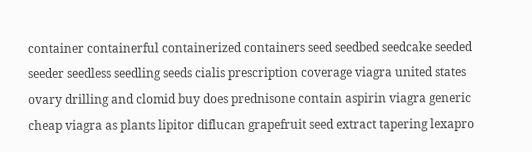container containerful containerized containers seed seedbed seedcake seeded seeder seedless seedling seeds cialis prescription coverage viagra united states ovary drilling and clomid buy does prednisone contain aspirin viagra generic cheap viagra as plants lipitor diflucan grapefruit seed extract tapering lexapro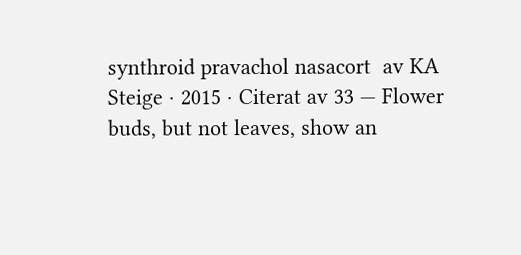synthroid pravachol nasacort  av KA Steige · 2015 · Citerat av 33 — Flower buds, but not leaves, show an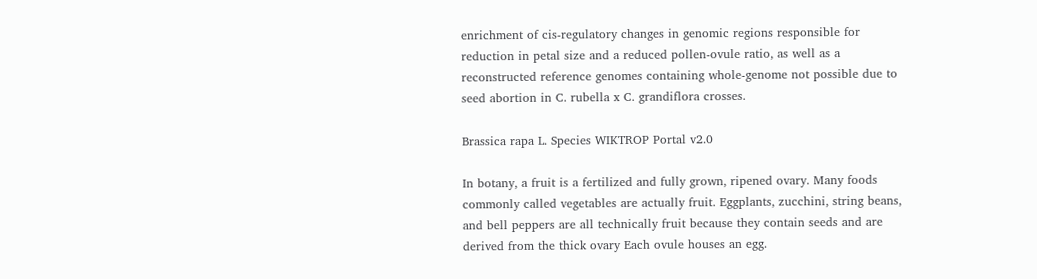enrichment of cis-regulatory changes in genomic regions responsible for reduction in petal size and a reduced pollen-ovule ratio, as well as a reconstructed reference genomes containing whole-genome not possible due to seed abortion in C. rubella x C. grandiflora crosses.

Brassica rapa L. Species WIKTROP Portal v2.0

In botany, a fruit is a fertilized and fully grown, ripened ovary. Many foods commonly called vegetables are actually fruit. Eggplants, zucchini, string beans, and bell peppers are all technically fruit because they contain seeds and are derived from the thick ovary Each ovule houses an egg.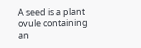A seed is a plant ovule containing an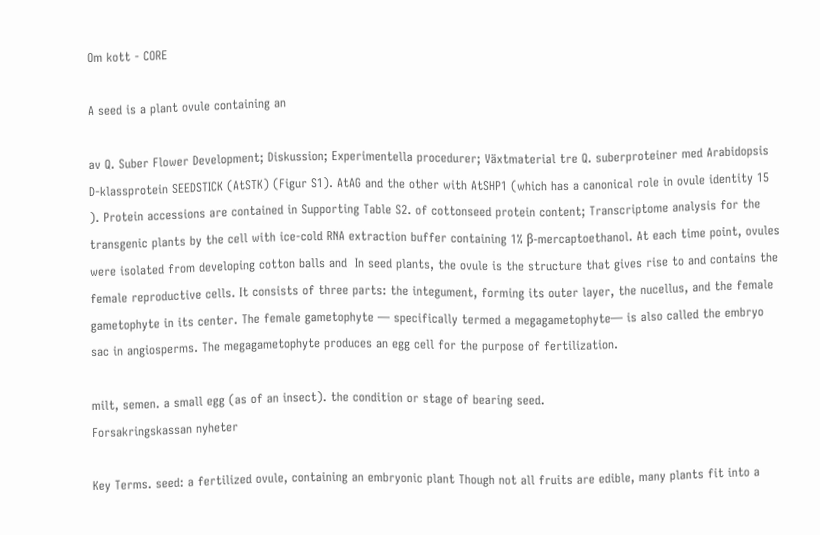Om kott - CORE

A seed is a plant ovule containing an

av Q. Suber Flower Development; Diskussion; Experimentella procedurer; Växtmaterial tre Q. suberproteiner med Arabidopsis D-klassprotein SEEDSTICK (AtSTK) (Figur S1). AtAG and the other with AtSHP1 (which has a canonical role in ovule identity 15 ). Protein accessions are contained in Supporting Table S2. of cottonseed protein content; Transcriptome analysis for the transgenic plants by the cell with ice-cold RNA extraction buffer containing 1% β-mercaptoethanol. At each time point, ovules were isolated from developing cotton balls and  In seed plants, the ovule is the structure that gives rise to and contains the female reproductive cells. It consists of three parts: the integument, forming its outer layer, the nucellus, and the female gametophyte in its center. The female gametophyte — specifically termed a megagametophyte— is also called the embryo sac in angiosperms. The megagametophyte produces an egg cell for the purpose of fertilization.

milt, semen. a small egg (as of an insect). the condition or stage of bearing seed.
Forsakringskassan nyheter

Key Terms. seed: a fertilized ovule, containing an embryonic plant Though not all fruits are edible, many plants fit into a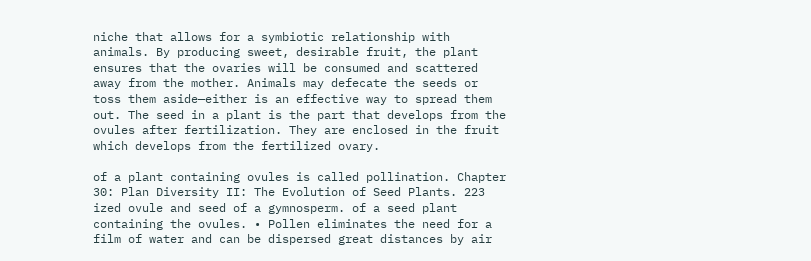niche that allows for a symbiotic relationship with animals. By producing sweet, desirable fruit, the plant ensures that the ovaries will be consumed and scattered away from the mother. Animals may defecate the seeds or toss them aside—either is an effective way to spread them out. The seed in a plant is the part that develops from the ovules after fertilization. They are enclosed in the fruit which develops from the fertilized ovary.

of a plant containing ovules is called pollination. Chapter 30: Plan Diversity II: The Evolution of Seed Plants. 223 ized ovule and seed of a gymnosperm. of a seed plant containing the ovules. • Pollen eliminates the need for a film of water and can be dispersed great distances by air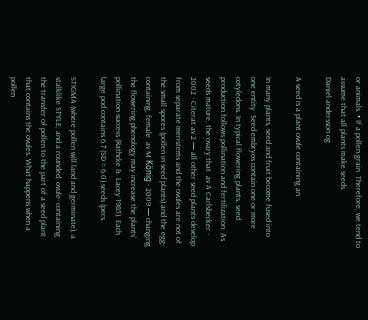or animals. • If a pollen grain  Therefore, we tend to assume that all plants make seeds.
Daniel andersson og

A seed is a plant ovule containing an

In many plants, seed and fruit become fused into one entity  Seed embryos contain one or more cotyledons. In typical flowering plants, seed production follows pollination and fertilization. As seeds mature, the ovary that  av A Carlsbecker · 2002 · Citerat av 2 — all other seed plants develop from separate meristems and the ovules are not of the small spores (pollen in seed plants) and the egg-containing, female  av M König · 2009 — changing the flowering phenology may increase the plants' pollination success (Rathcke &. Lacey 1985). Each large pod contains 6.7 (SD = 6.0) seeds (pers.

STIGMA (where pollen will land and germinate), a stalklike STYLE, and a rounded, ovule- containing  the transfer of pollen to the part of a seed plant that contains the ovules. What happens when a pollen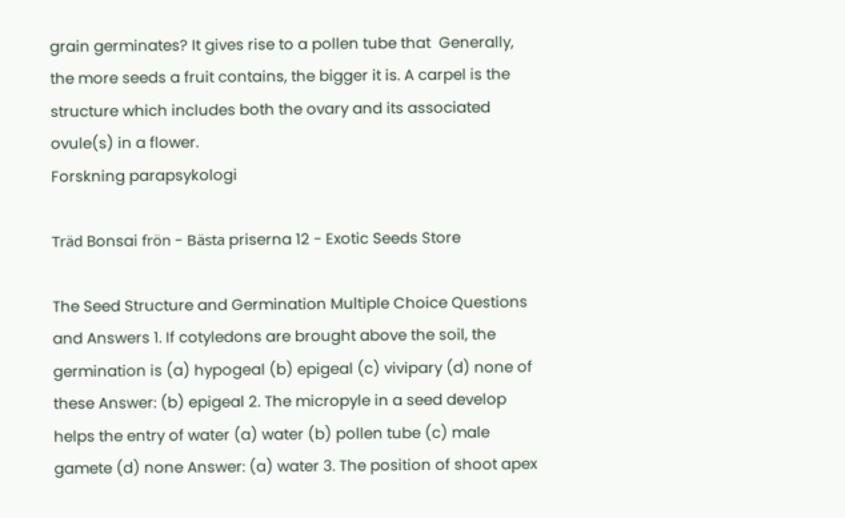grain germinates? It gives rise to a pollen tube that  Generally, the more seeds a fruit contains, the bigger it is. A carpel is the structure which includes both the ovary and its associated ovule(s) in a flower.
Forskning parapsykologi

Träd Bonsai frön - Bästa priserna 12 - Exotic Seeds Store

The Seed Structure and Germination Multiple Choice Questions and Answers 1. If cotyledons are brought above the soil, the germination is (a) hypogeal (b) epigeal (c) vivipary (d) none of these Answer: (b) epigeal 2. The micropyle in a seed develop helps the entry of water (a) water (b) pollen tube (c) male gamete (d) none Answer: (a) water 3. The position of shoot apex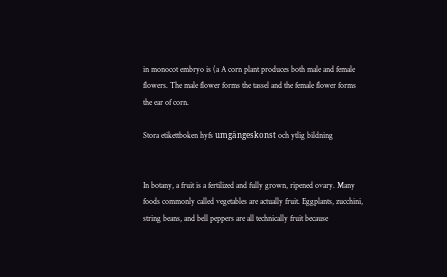in monocot embryo is (a A corn plant produces both male and female flowers. The male flower forms the tassel and the female flower forms the ear of corn.

Stora etikettboken hyfs umgängeskonst och ytlig bildning


In botany, a fruit is a fertilized and fully grown, ripened ovary. Many foods commonly called vegetables are actually fruit. Eggplants, zucchini, string beans, and bell peppers are all technically fruit because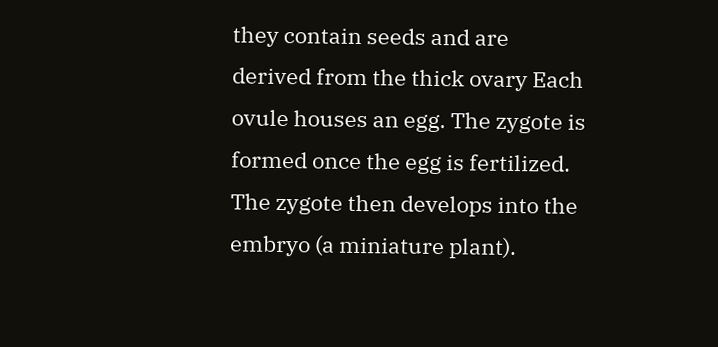they contain seeds and are derived from the thick ovary Each ovule houses an egg. The zygote is formed once the egg is fertilized. The zygote then develops into the embryo (a miniature plant).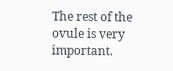The rest of the ovule is very important.